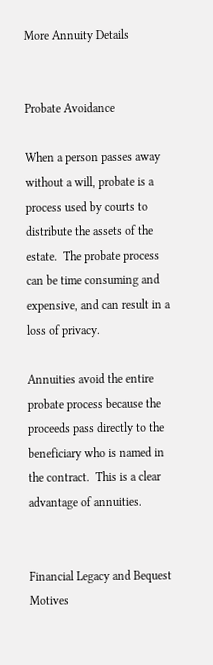More Annuity Details


Probate Avoidance

When a person passes away without a will, probate is a process used by courts to distribute the assets of the estate.  The probate process can be time consuming and expensive, and can result in a loss of privacy.

Annuities avoid the entire probate process because the proceeds pass directly to the beneficiary who is named in the contract.  This is a clear advantage of annuities.


Financial Legacy and Bequest Motives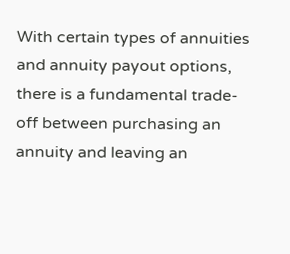With certain types of annuities and annuity payout options, there is a fundamental trade-off between purchasing an annuity and leaving an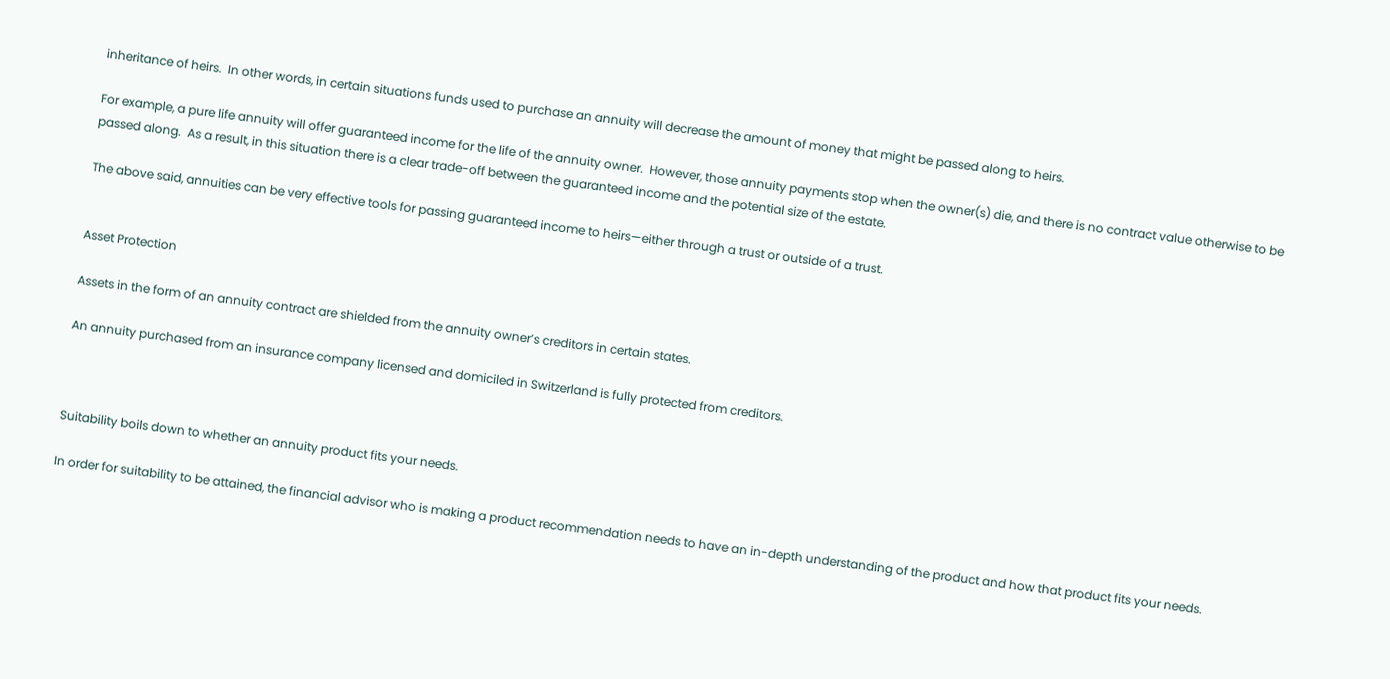inheritance of heirs.  In other words, in certain situations funds used to purchase an annuity will decrease the amount of money that might be passed along to heirs.

For example, a pure life annuity will offer guaranteed income for the life of the annuity owner.  However, those annuity payments stop when the owner(s) die, and there is no contract value otherwise to be passed along.  As a result, in this situation there is a clear trade-off between the guaranteed income and the potential size of the estate.

The above said, annuities can be very effective tools for passing guaranteed income to heirs—either through a trust or outside of a trust.


Asset Protection

Assets in the form of an annuity contract are shielded from the annuity owner’s creditors in certain states.

An annuity purchased from an insurance company licensed and domiciled in Switzerland is fully protected from creditors.



Suitability boils down to whether an annuity product fits your needs.

In order for suitability to be attained, the financial advisor who is making a product recommendation needs to have an in-depth understanding of the product and how that product fits your needs.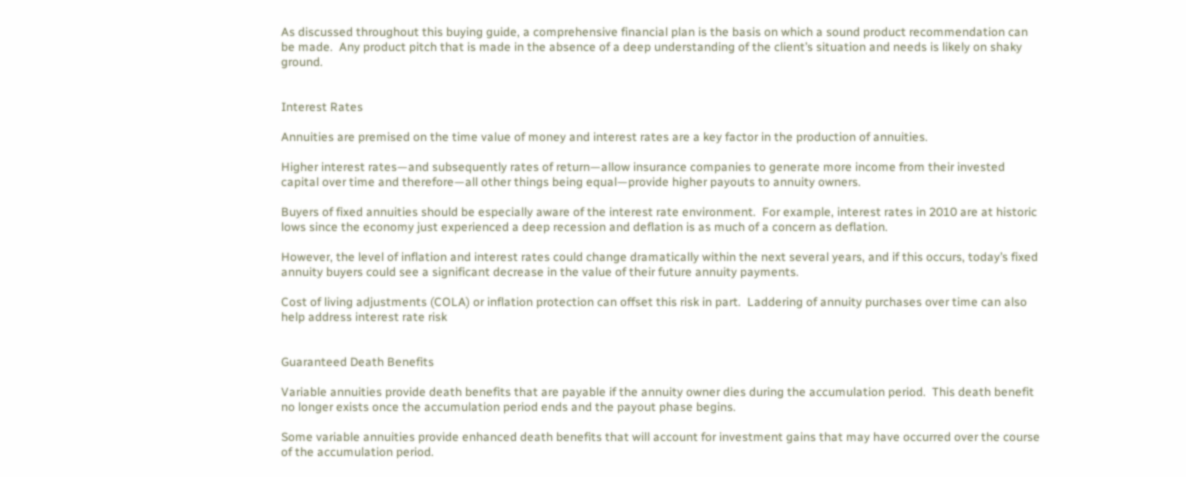As discussed throughout this buying guide, a comprehensive financial plan is the basis on which a sound product recommendation can be made.  Any product pitch that is made in the absence of a deep understanding of the client’s situation and needs is likely on shaky ground.


Interest Rates

Annuities are premised on the time value of money and interest rates are a key factor in the production of annuities.

Higher interest rates—and subsequently rates of return—allow insurance companies to generate more income from their invested capital over time and therefore—all other things being equal—provide higher payouts to annuity owners.

Buyers of fixed annuities should be especially aware of the interest rate environment.  For example, interest rates in 2010 are at historic lows since the economy just experienced a deep recession and deflation is as much of a concern as deflation.

However, the level of inflation and interest rates could change dramatically within the next several years, and if this occurs, today’s fixed annuity buyers could see a significant decrease in the value of their future annuity payments.

Cost of living adjustments (COLA) or inflation protection can offset this risk in part.  Laddering of annuity purchases over time can also help address interest rate risk


Guaranteed Death Benefits

Variable annuities provide death benefits that are payable if the annuity owner dies during the accumulation period.  This death benefit no longer exists once the accumulation period ends and the payout phase begins.

Some variable annuities provide enhanced death benefits that will account for investment gains that may have occurred over the course of the accumulation period.